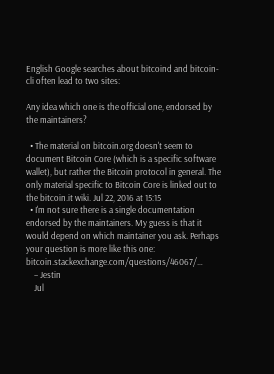English Google searches about bitcoind and bitcoin-cli often lead to two sites:

Any idea which one is the official one, endorsed by the maintainers?

  • The material on bitcoin.org doesn't seem to document Bitcoin Core (which is a specific software wallet), but rather the Bitcoin protocol in general. The only material specific to Bitcoin Core is linked out to the bitcoin.it wiki. Jul 22, 2016 at 15:15
  • I'm not sure there is a single documentation endorsed by the maintainers. My guess is that it would depend on which maintainer you ask. Perhaps your question is more like this one: bitcoin.stackexchange.com/questions/46067/…
    – Jestin
    Jul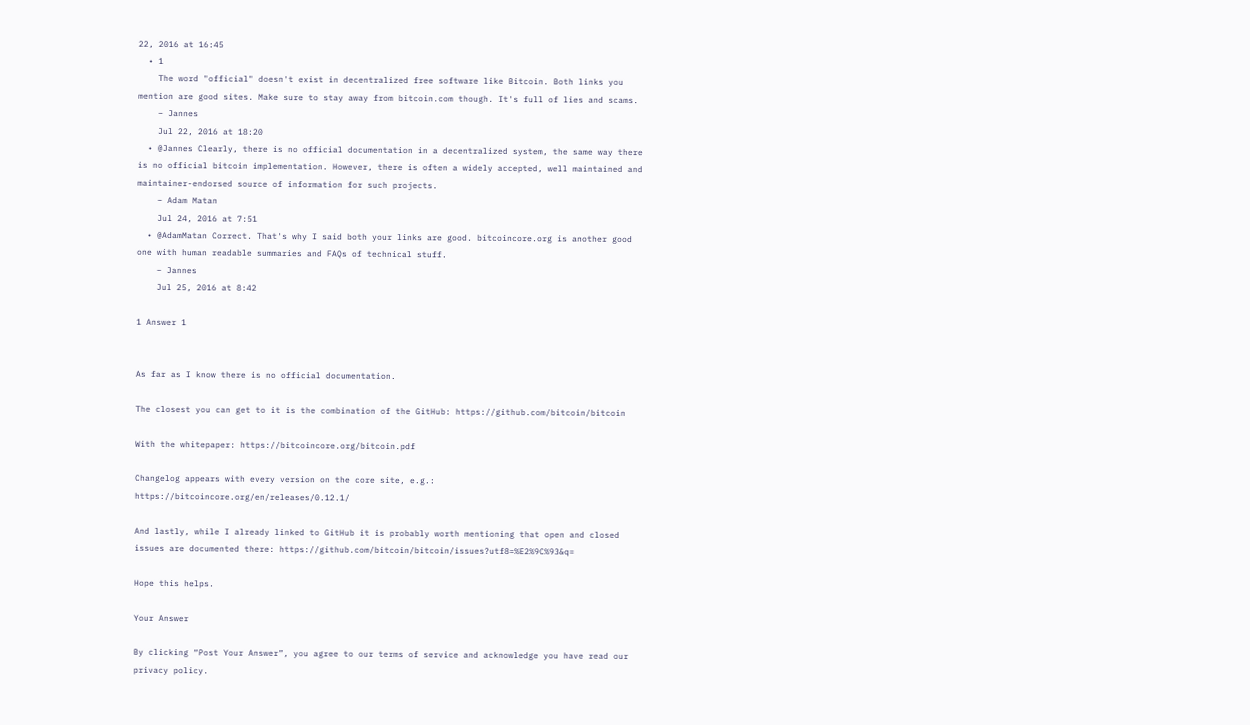22, 2016 at 16:45
  • 1
    The word "official" doesn't exist in decentralized free software like Bitcoin. Both links you mention are good sites. Make sure to stay away from bitcoin.com though. It's full of lies and scams.
    – Jannes
    Jul 22, 2016 at 18:20
  • @Jannes Clearly, there is no official documentation in a decentralized system, the same way there is no official bitcoin implementation. However, there is often a widely accepted, well maintained and maintainer-endorsed source of information for such projects.
    – Adam Matan
    Jul 24, 2016 at 7:51
  • @AdamMatan Correct. That's why I said both your links are good. bitcoincore.org is another good one with human readable summaries and FAQs of technical stuff.
    – Jannes
    Jul 25, 2016 at 8:42

1 Answer 1


As far as I know there is no official documentation.

The closest you can get to it is the combination of the GitHub: https://github.com/bitcoin/bitcoin

With the whitepaper: https://bitcoincore.org/bitcoin.pdf

Changelog appears with every version on the core site, e.g.: https://bitcoincore.org/en/releases/0.12.1/

And lastly, while I already linked to GitHub it is probably worth mentioning that open and closed issues are documented there: https://github.com/bitcoin/bitcoin/issues?utf8=%E2%9C%93&q=

Hope this helps.

Your Answer

By clicking “Post Your Answer”, you agree to our terms of service and acknowledge you have read our privacy policy.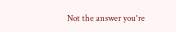Not the answer you're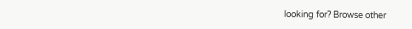looking for? Browse other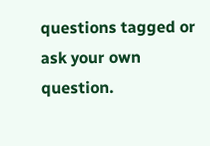questions tagged or ask your own question.